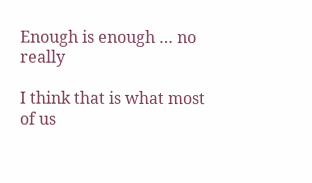Enough is enough … no really

I think that is what most of us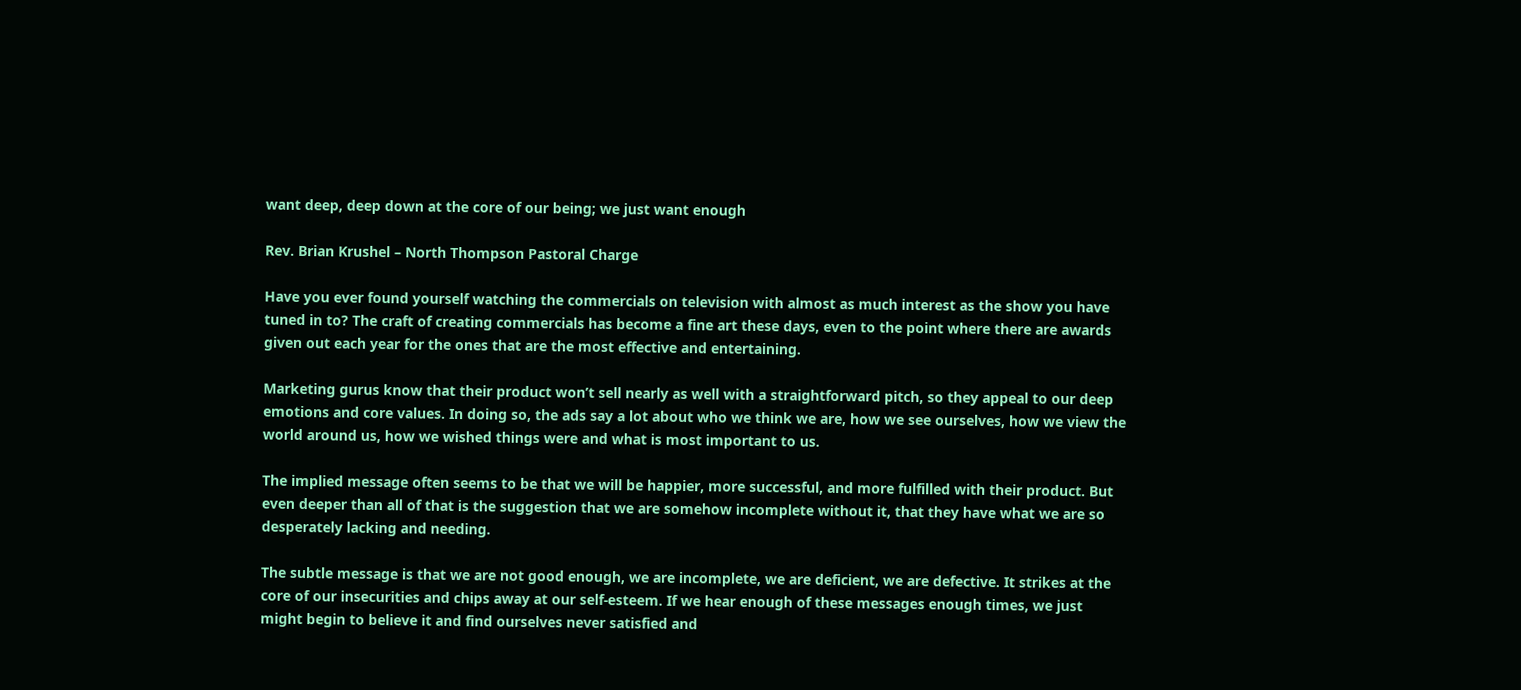want deep, deep down at the core of our being; we just want enough

Rev. Brian Krushel – North Thompson Pastoral Charge

Have you ever found yourself watching the commercials on television with almost as much interest as the show you have tuned in to? The craft of creating commercials has become a fine art these days, even to the point where there are awards given out each year for the ones that are the most effective and entertaining.

Marketing gurus know that their product won’t sell nearly as well with a straightforward pitch, so they appeal to our deep emotions and core values. In doing so, the ads say a lot about who we think we are, how we see ourselves, how we view the world around us, how we wished things were and what is most important to us.

The implied message often seems to be that we will be happier, more successful, and more fulfilled with their product. But even deeper than all of that is the suggestion that we are somehow incomplete without it, that they have what we are so desperately lacking and needing.

The subtle message is that we are not good enough, we are incomplete, we are deficient, we are defective. It strikes at the core of our insecurities and chips away at our self-esteem. If we hear enough of these messages enough times, we just might begin to believe it and find ourselves never satisfied and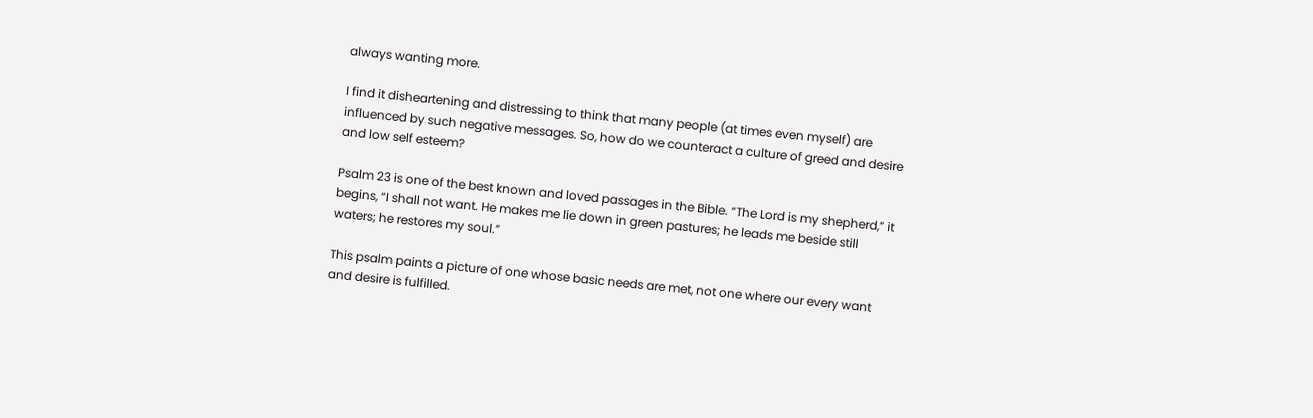always wanting more.

I find it disheartening and distressing to think that many people (at times even myself) are influenced by such negative messages. So, how do we counteract a culture of greed and desire and low self esteem?

Psalm 23 is one of the best known and loved passages in the Bible. “The Lord is my shepherd,” it begins, “I shall not want. He makes me lie down in green pastures; he leads me beside still waters; he restores my soul.”

This psalm paints a picture of one whose basic needs are met, not one where our every want and desire is fulfilled.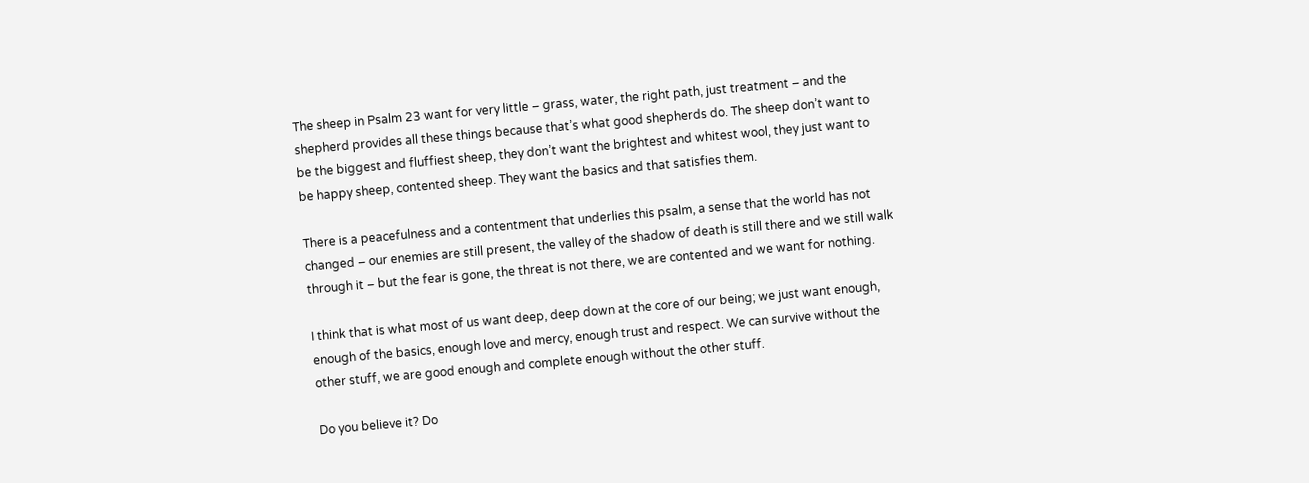The sheep in Psalm 23 want for very little – grass, water, the right path, just treatment – and the shepherd provides all these things because that’s what good shepherds do. The sheep don’t want to be the biggest and fluffiest sheep, they don’t want the brightest and whitest wool, they just want to be happy sheep, contented sheep. They want the basics and that satisfies them.

There is a peacefulness and a contentment that underlies this psalm, a sense that the world has not changed – our enemies are still present, the valley of the shadow of death is still there and we still walk through it – but the fear is gone, the threat is not there, we are contented and we want for nothing.

I think that is what most of us want deep, deep down at the core of our being; we just want enough, enough of the basics, enough love and mercy, enough trust and respect. We can survive without the other stuff, we are good enough and complete enough without the other stuff.

Do you believe it? Do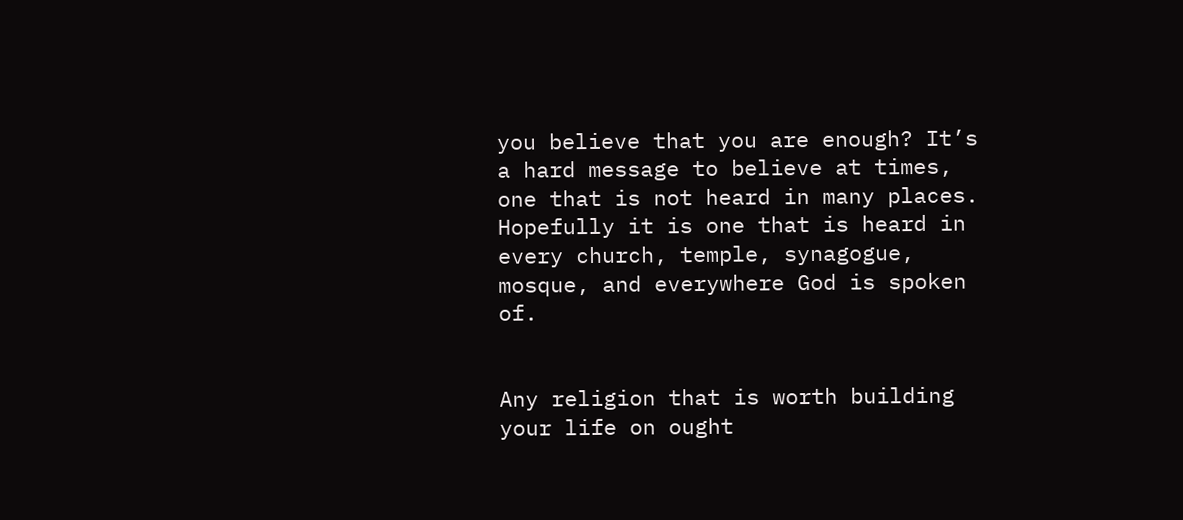you believe that you are enough? It’s a hard message to believe at times, one that is not heard in many places. Hopefully it is one that is heard in every church, temple, synagogue, mosque, and everywhere God is spoken of.


Any religion that is worth building your life on ought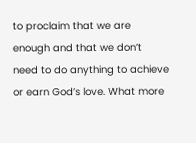to proclaim that we are enough and that we don’t need to do anything to achieve or earn God’s love. What more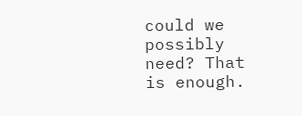could we possibly need? That is enough.